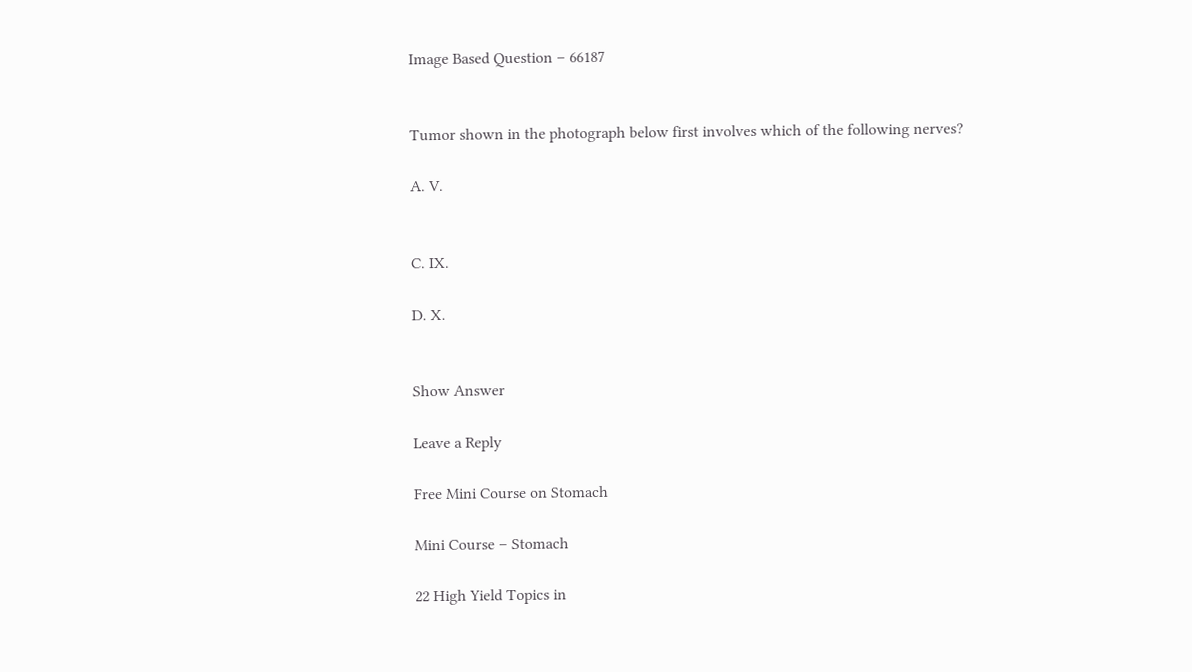Image Based Question – 66187


Tumor shown in the photograph below first involves which of the following nerves?

A. V.


C. IX.

D. X.


Show Answer

Leave a Reply

Free Mini Course on Stomach

Mini Course – Stomach

22 High Yield Topics in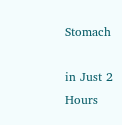Stomach

in Just 2 Hours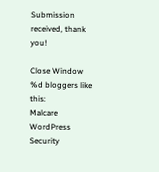Submission received, thank you!

Close Window
%d bloggers like this:
Malcare WordPress Security